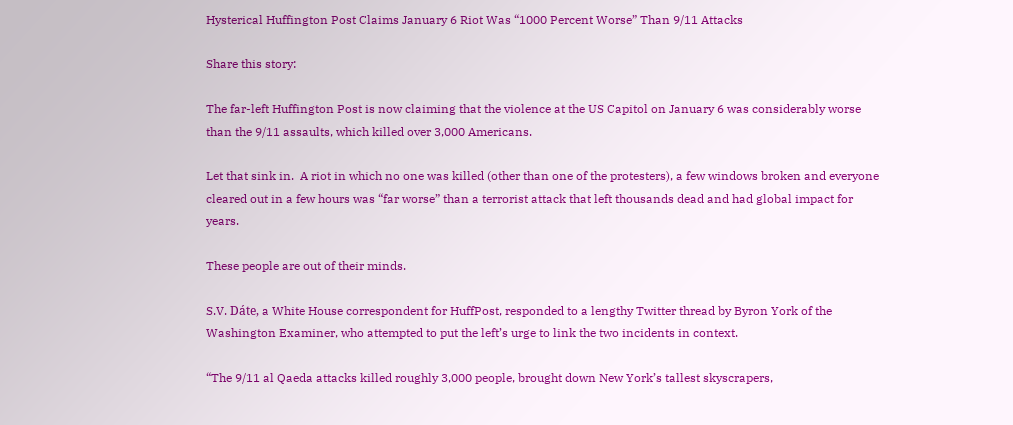Hysterical Huffington Post Claims January 6 Riot Was “1000 Percent Worse” Than 9/11 Attacks

Share this story:

The far-left Huffington Post is now claiming that the violence at the US Capitol on January 6 was considerably worse than the 9/11 assaults, which killed over 3,000 Americans.

Let that sink in.  A riot in which no one was killed (other than one of the protesters), a few windows broken and everyone cleared out in a few hours was “far worse” than a terrorist attack that left thousands dead and had global impact for years.

These people are out of their minds.

S.V. Dáte, a White House correspondent for HuffPost, responded to a lengthy Twitter thread by Byron York of the Washington Examiner, who attempted to put the left’s urge to link the two incidents in context.

“The 9/11 al Qaeda attacks killed roughly 3,000 people, brought down New York’s tallest skyscrapers,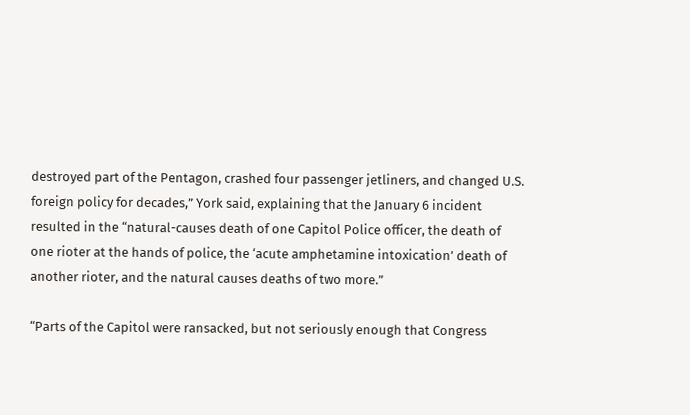destroyed part of the Pentagon, crashed four passenger jetliners, and changed U.S. foreign policy for decades,” York said, explaining that the January 6 incident resulted in the “natural-causes death of one Capitol Police officer, the death of one rioter at the hands of police, the ‘acute amphetamine intoxication’ death of another rioter, and the natural causes deaths of two more.”

“Parts of the Capitol were ransacked, but not seriously enough that Congress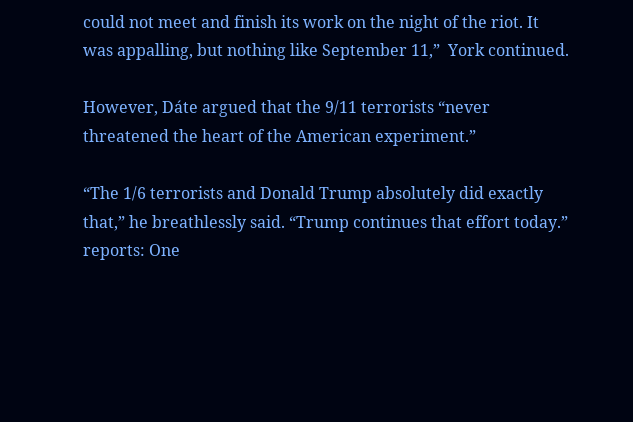could not meet and finish its work on the night of the riot. It was appalling, but nothing like September 11,”  York continued.

However, Dáte argued that the 9/11 terrorists “never threatened the heart of the American experiment.”

“The 1/6 terrorists and Donald Trump absolutely did exactly that,” he breathlessly said. “Trump continues that effort today.” reports: One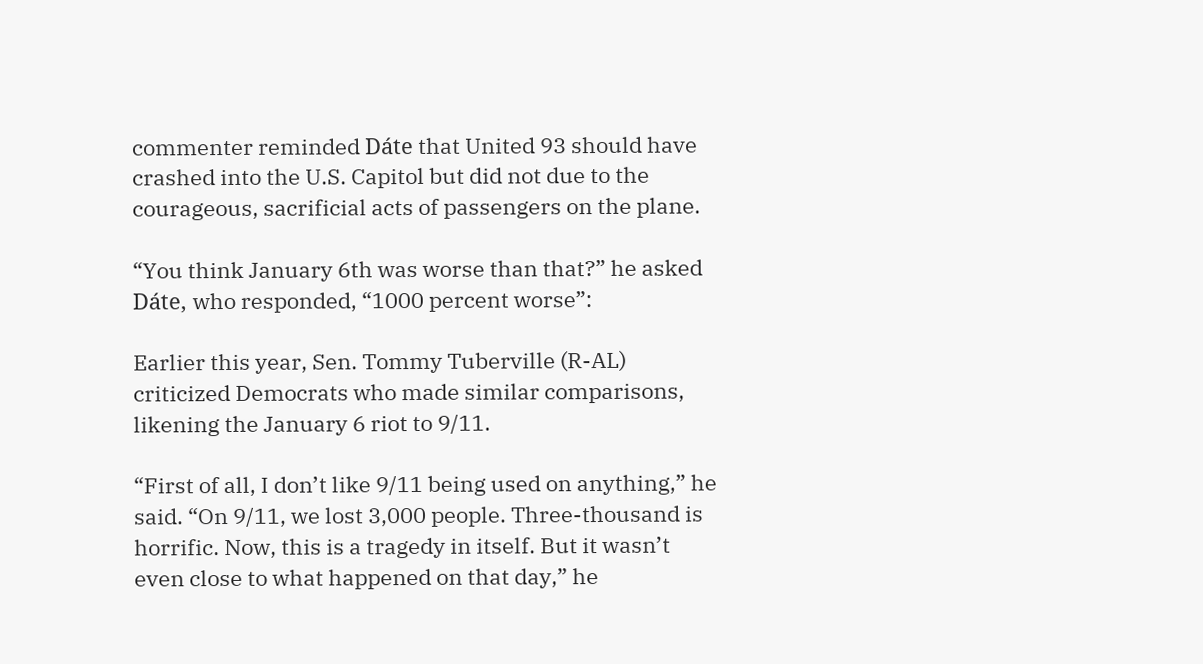commenter reminded Dáte that United 93 should have crashed into the U.S. Capitol but did not due to the courageous, sacrificial acts of passengers on the plane.

“You think January 6th was worse than that?” he asked Dáte, who responded, “1000 percent worse”:

Earlier this year, Sen. Tommy Tuberville (R-AL) criticized Democrats who made similar comparisons, likening the January 6 riot to 9/11.

“First of all, I don’t like 9/11 being used on anything,” he said. “On 9/11, we lost 3,000 people. Three-thousand is horrific. Now, this is a tragedy in itself. But it wasn’t even close to what happened on that day,” he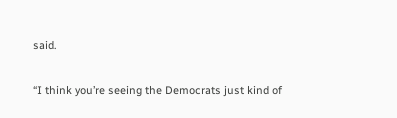said.

“I think you’re seeing the Democrats just kind of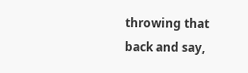throwing that back and say,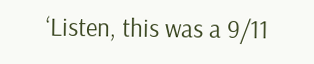‘Listen, this was a 9/11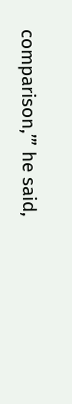comparison,’” he said,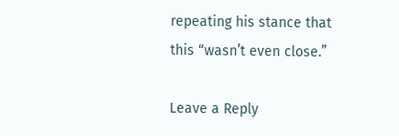repeating his stance that this “wasn’t even close.”

Leave a Reply